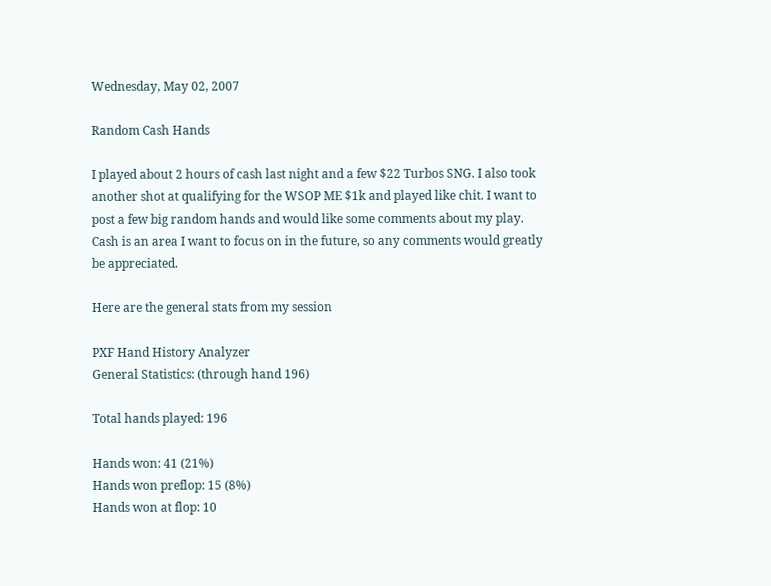Wednesday, May 02, 2007

Random Cash Hands

I played about 2 hours of cash last night and a few $22 Turbos SNG. I also took another shot at qualifying for the WSOP ME $1k and played like chit. I want to post a few big random hands and would like some comments about my play. Cash is an area I want to focus on in the future, so any comments would greatly be appreciated.

Here are the general stats from my session

PXF Hand History Analyzer
General Statistics: (through hand 196)

Total hands played: 196

Hands won: 41 (21%)
Hands won preflop: 15 (8%)
Hands won at flop: 10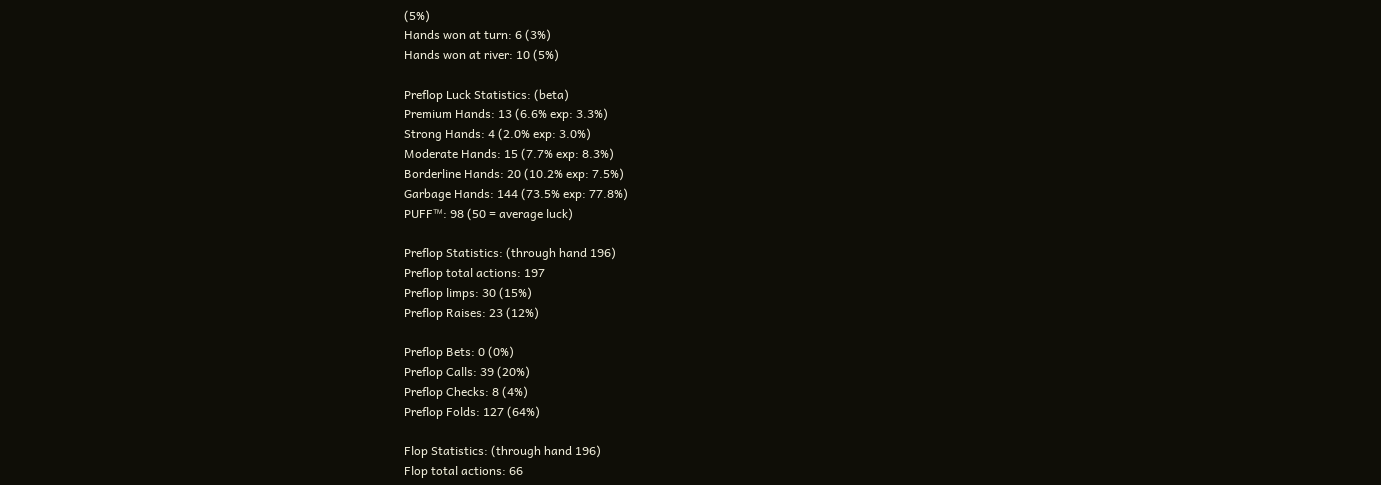(5%)
Hands won at turn: 6 (3%)
Hands won at river: 10 (5%)

Preflop Luck Statistics: (beta)
Premium Hands: 13 (6.6% exp: 3.3%)
Strong Hands: 4 (2.0% exp: 3.0%)
Moderate Hands: 15 (7.7% exp: 8.3%)
Borderline Hands: 20 (10.2% exp: 7.5%)
Garbage Hands: 144 (73.5% exp: 77.8%)
PUFF™: 98 (50 = average luck)

Preflop Statistics: (through hand 196)
Preflop total actions: 197
Preflop limps: 30 (15%)
Preflop Raises: 23 (12%)

Preflop Bets: 0 (0%)
Preflop Calls: 39 (20%)
Preflop Checks: 8 (4%)
Preflop Folds: 127 (64%)

Flop Statistics: (through hand 196)
Flop total actions: 66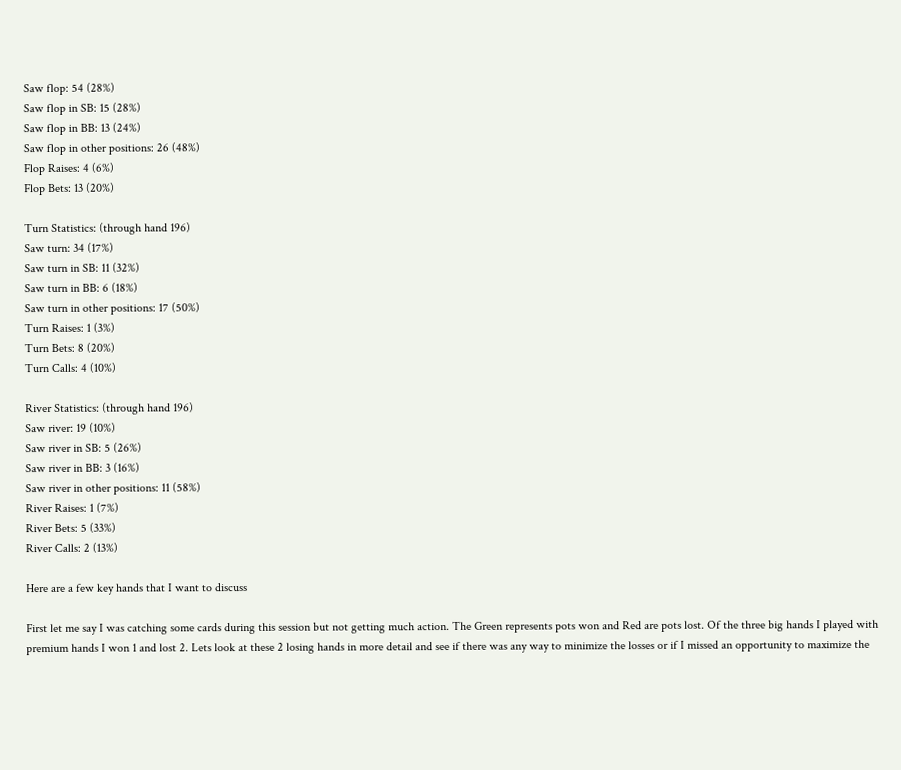Saw flop: 54 (28%)
Saw flop in SB: 15 (28%)
Saw flop in BB: 13 (24%)
Saw flop in other positions: 26 (48%)
Flop Raises: 4 (6%)
Flop Bets: 13 (20%)

Turn Statistics: (through hand 196)
Saw turn: 34 (17%)
Saw turn in SB: 11 (32%)
Saw turn in BB: 6 (18%)
Saw turn in other positions: 17 (50%)
Turn Raises: 1 (3%)
Turn Bets: 8 (20%)
Turn Calls: 4 (10%)

River Statistics: (through hand 196)
Saw river: 19 (10%)
Saw river in SB: 5 (26%)
Saw river in BB: 3 (16%)
Saw river in other positions: 11 (58%)
River Raises: 1 (7%)
River Bets: 5 (33%)
River Calls: 2 (13%)

Here are a few key hands that I want to discuss

First let me say I was catching some cards during this session but not getting much action. The Green represents pots won and Red are pots lost. Of the three big hands I played with premium hands I won 1 and lost 2. Lets look at these 2 losing hands in more detail and see if there was any way to minimize the losses or if I missed an opportunity to maximize the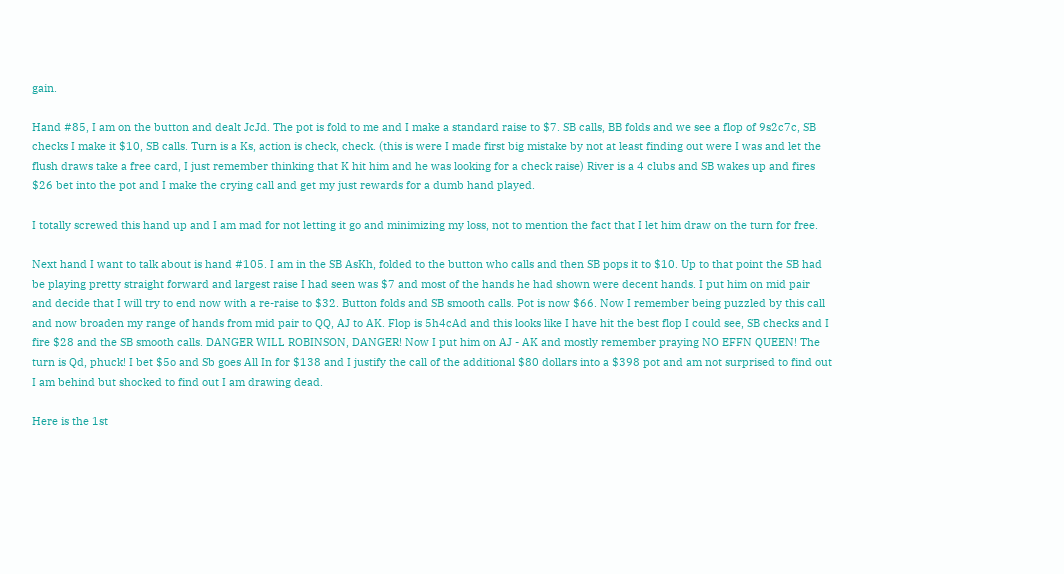gain.

Hand #85, I am on the button and dealt JcJd. The pot is fold to me and I make a standard raise to $7. SB calls, BB folds and we see a flop of 9s2c7c, SB checks I make it $10, SB calls. Turn is a Ks, action is check, check. (this is were I made first big mistake by not at least finding out were I was and let the flush draws take a free card, I just remember thinking that K hit him and he was looking for a check raise) River is a 4 clubs and SB wakes up and fires $26 bet into the pot and I make the crying call and get my just rewards for a dumb hand played.

I totally screwed this hand up and I am mad for not letting it go and minimizing my loss, not to mention the fact that I let him draw on the turn for free.

Next hand I want to talk about is hand #105. I am in the SB AsKh, folded to the button who calls and then SB pops it to $10. Up to that point the SB had be playing pretty straight forward and largest raise I had seen was $7 and most of the hands he had shown were decent hands. I put him on mid pair and decide that I will try to end now with a re-raise to $32. Button folds and SB smooth calls. Pot is now $66. Now I remember being puzzled by this call and now broaden my range of hands from mid pair to QQ, AJ to AK. Flop is 5h4cAd and this looks like I have hit the best flop I could see, SB checks and I fire $28 and the SB smooth calls. DANGER WILL ROBINSON, DANGER! Now I put him on AJ - AK and mostly remember praying NO EFFN QUEEN! The turn is Qd, phuck! I bet $5o and Sb goes All In for $138 and I justify the call of the additional $80 dollars into a $398 pot and am not surprised to find out I am behind but shocked to find out I am drawing dead.

Here is the 1st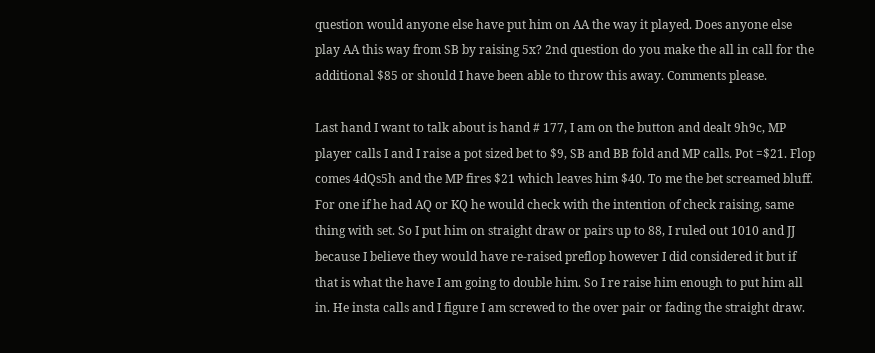question would anyone else have put him on AA the way it played. Does anyone else play AA this way from SB by raising 5x? 2nd question do you make the all in call for the additional $85 or should I have been able to throw this away. Comments please.

Last hand I want to talk about is hand # 177, I am on the button and dealt 9h9c, MP player calls I and I raise a pot sized bet to $9, SB and BB fold and MP calls. Pot =$21. Flop comes 4dQs5h and the MP fires $21 which leaves him $40. To me the bet screamed bluff. For one if he had AQ or KQ he would check with the intention of check raising, same thing with set. So I put him on straight draw or pairs up to 88, I ruled out 1010 and JJ because I believe they would have re-raised preflop however I did considered it but if that is what the have I am going to double him. So I re raise him enough to put him all in. He insta calls and I figure I am screwed to the over pair or fading the straight draw.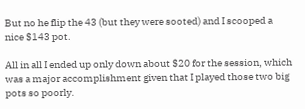But no he flip the 43 (but they were sooted) and I scooped a nice $143 pot.

All in all I ended up only down about $20 for the session, which was a major accomplishment given that I played those two big pots so poorly.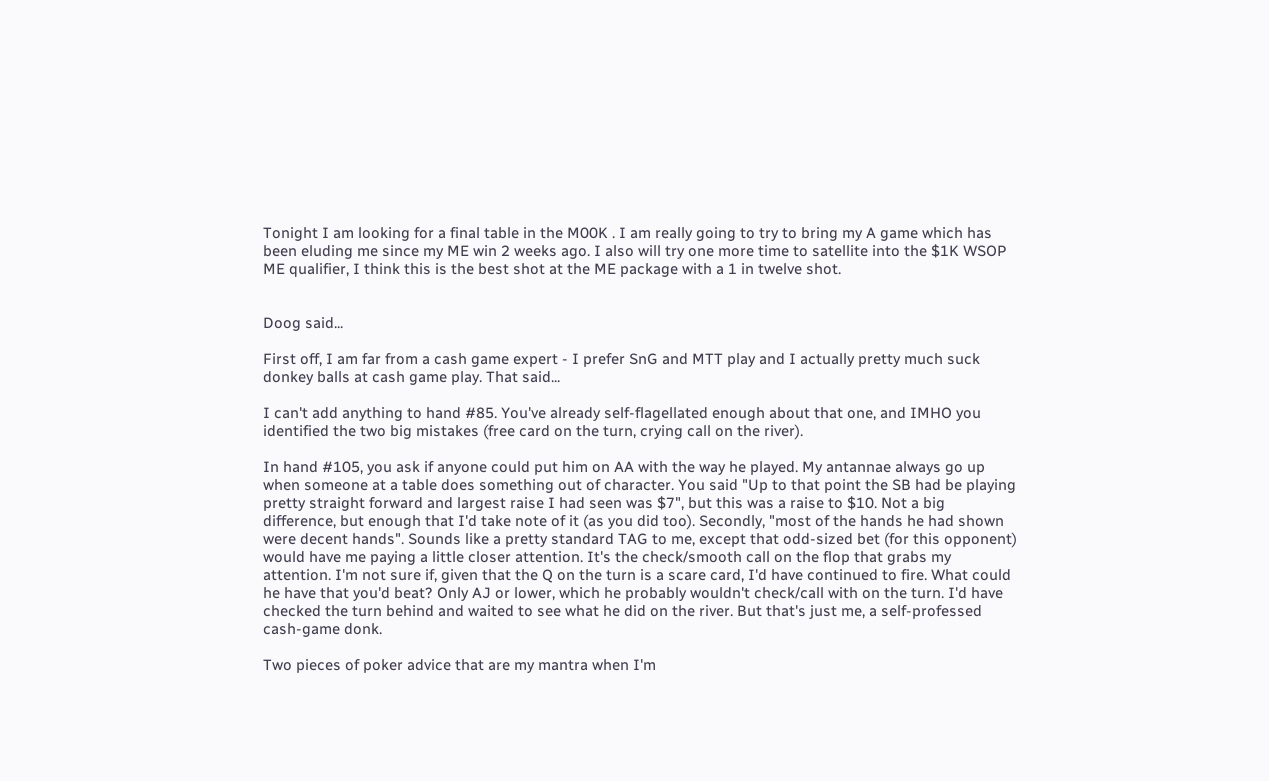Tonight I am looking for a final table in the M00K . I am really going to try to bring my A game which has been eluding me since my ME win 2 weeks ago. I also will try one more time to satellite into the $1K WSOP ME qualifier, I think this is the best shot at the ME package with a 1 in twelve shot.


Doog said...

First off, I am far from a cash game expert - I prefer SnG and MTT play and I actually pretty much suck donkey balls at cash game play. That said...

I can't add anything to hand #85. You've already self-flagellated enough about that one, and IMHO you identified the two big mistakes (free card on the turn, crying call on the river).

In hand #105, you ask if anyone could put him on AA with the way he played. My antannae always go up when someone at a table does something out of character. You said "Up to that point the SB had be playing pretty straight forward and largest raise I had seen was $7", but this was a raise to $10. Not a big difference, but enough that I'd take note of it (as you did too). Secondly, "most of the hands he had shown were decent hands". Sounds like a pretty standard TAG to me, except that odd-sized bet (for this opponent) would have me paying a little closer attention. It's the check/smooth call on the flop that grabs my attention. I'm not sure if, given that the Q on the turn is a scare card, I'd have continued to fire. What could he have that you'd beat? Only AJ or lower, which he probably wouldn't check/call with on the turn. I'd have checked the turn behind and waited to see what he did on the river. But that's just me, a self-professed cash-game donk.

Two pieces of poker advice that are my mantra when I'm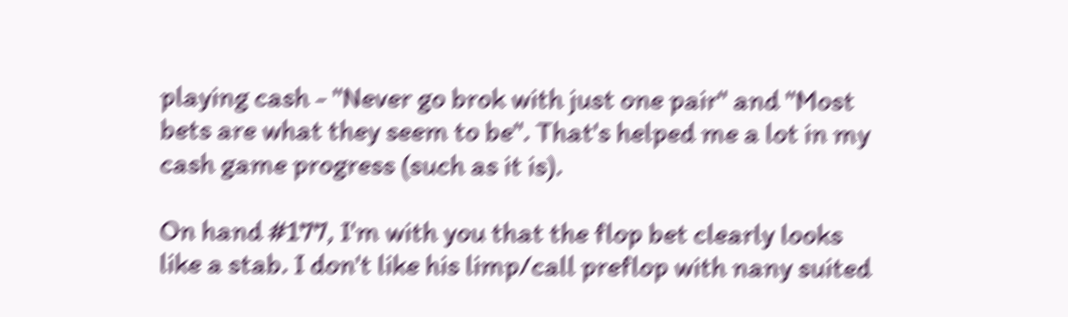playing cash - "Never go brok with just one pair" and "Most bets are what they seem to be". That's helped me a lot in my cash game progress (such as it is).

On hand #177, I'm with you that the flop bet clearly looks like a stab. I don't like his limp/call preflop with nany suited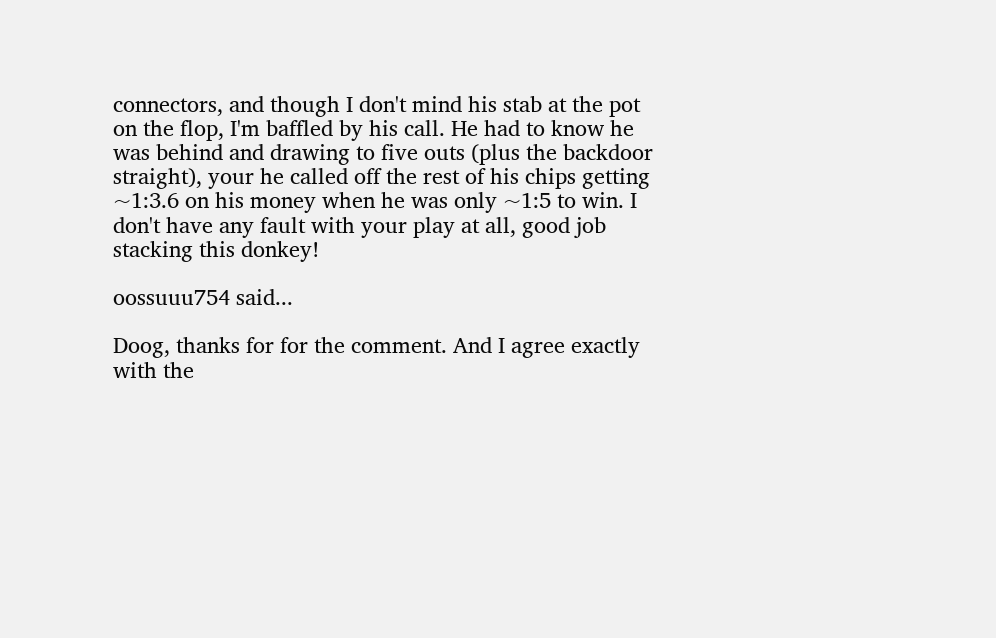connectors, and though I don't mind his stab at the pot on the flop, I'm baffled by his call. He had to know he was behind and drawing to five outs (plus the backdoor straight), your he called off the rest of his chips getting ~1:3.6 on his money when he was only ~1:5 to win. I don't have any fault with your play at all, good job stacking this donkey!

oossuuu754 said...

Doog, thanks for for the comment. And I agree exactly with the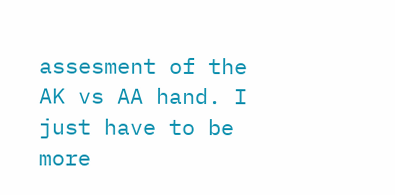assesment of the AK vs AA hand. I just have to be more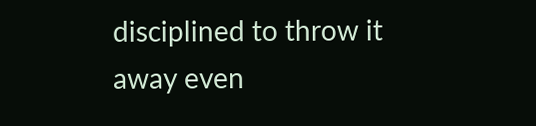disciplined to throw it away even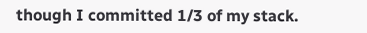though I committed 1/3 of my stack.